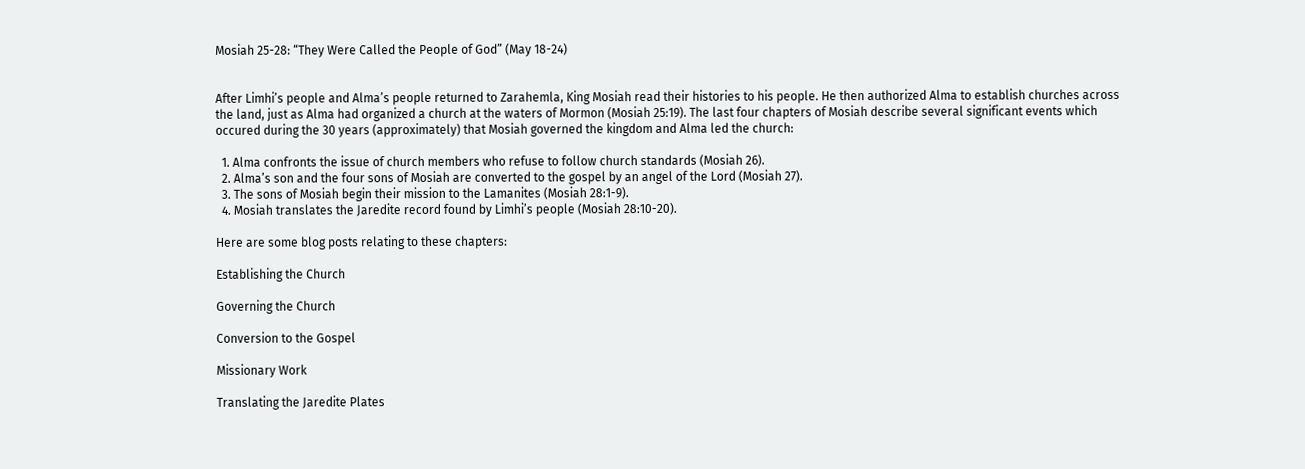Mosiah 25-28: “They Were Called the People of God” (May 18-24)


After Limhi’s people and Alma’s people returned to Zarahemla, King Mosiah read their histories to his people. He then authorized Alma to establish churches across the land, just as Alma had organized a church at the waters of Mormon (Mosiah 25:19). The last four chapters of Mosiah describe several significant events which occured during the 30 years (approximately) that Mosiah governed the kingdom and Alma led the church:

  1. Alma confronts the issue of church members who refuse to follow church standards (Mosiah 26).
  2. Alma’s son and the four sons of Mosiah are converted to the gospel by an angel of the Lord (Mosiah 27).
  3. The sons of Mosiah begin their mission to the Lamanites (Mosiah 28:1-9).
  4. Mosiah translates the Jaredite record found by Limhi’s people (Mosiah 28:10-20).

Here are some blog posts relating to these chapters:

Establishing the Church

Governing the Church

Conversion to the Gospel

Missionary Work

Translating the Jaredite Plates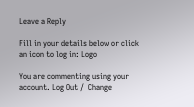Leave a Reply

Fill in your details below or click an icon to log in: Logo

You are commenting using your account. Log Out /  Change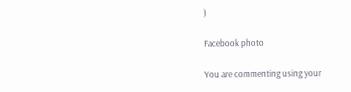)

Facebook photo

You are commenting using your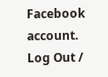Facebook account. Log Out /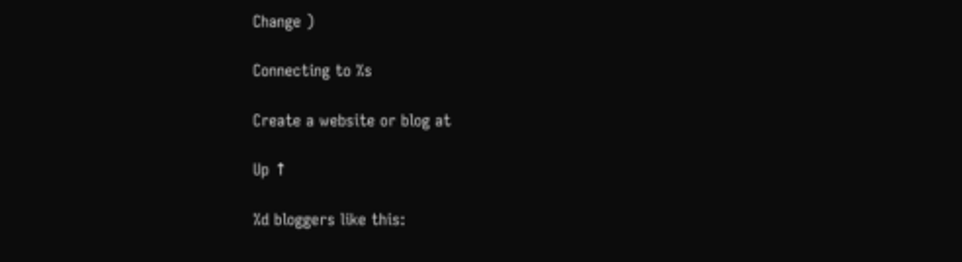Change )

Connecting to %s

Create a website or blog at

Up ↑

%d bloggers like this: